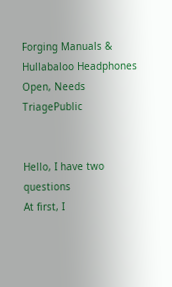Forging Manuals & Hullabaloo Headphones
Open, Needs TriagePublic


Hello, I have two questions
At first, I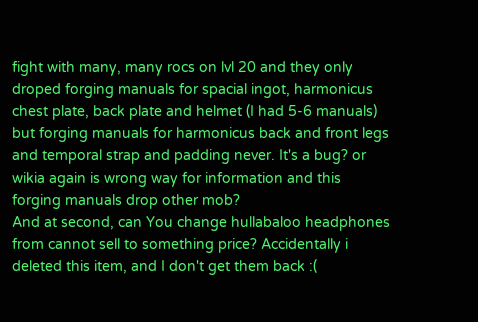fight with many, many rocs on lvl 20 and they only droped forging manuals for spacial ingot, harmonicus chest plate, back plate and helmet (I had 5-6 manuals) but forging manuals for harmonicus back and front legs and temporal strap and padding never. It's a bug? or wikia again is wrong way for information and this forging manuals drop other mob?
And at second, can You change hullabaloo headphones from cannot sell to something price? Accidentally i deleted this item, and I don't get them back :(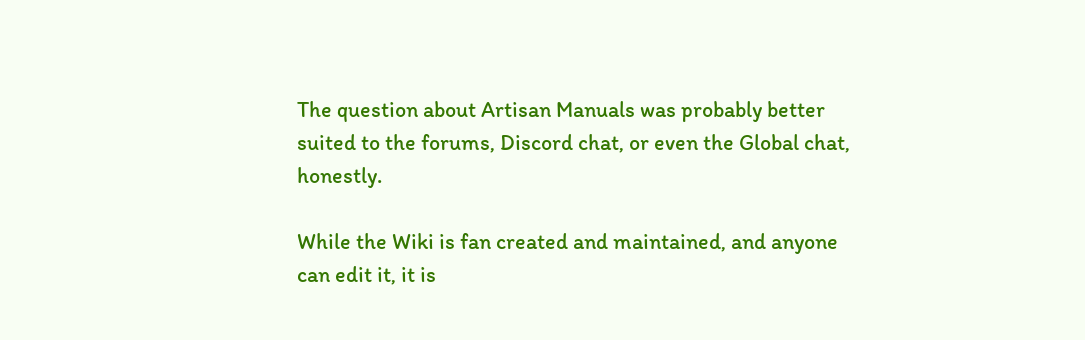The question about Artisan Manuals was probably better suited to the forums, Discord chat, or even the Global chat, honestly.

While the Wiki is fan created and maintained, and anyone can edit it, it is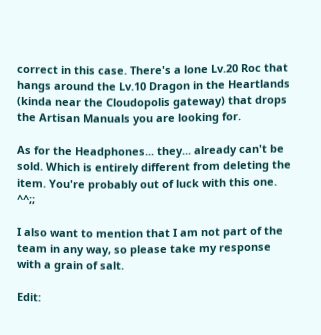correct in this case. There's a lone Lv.20 Roc that hangs around the Lv.10 Dragon in the Heartlands (kinda near the Cloudopolis gateway) that drops the Artisan Manuals you are looking for.

As for the Headphones... they... already can't be sold. Which is entirely different from deleting the item. You're probably out of luck with this one. ^^;;

I also want to mention that I am not part of the team in any way, so please take my response with a grain of salt.

Edit: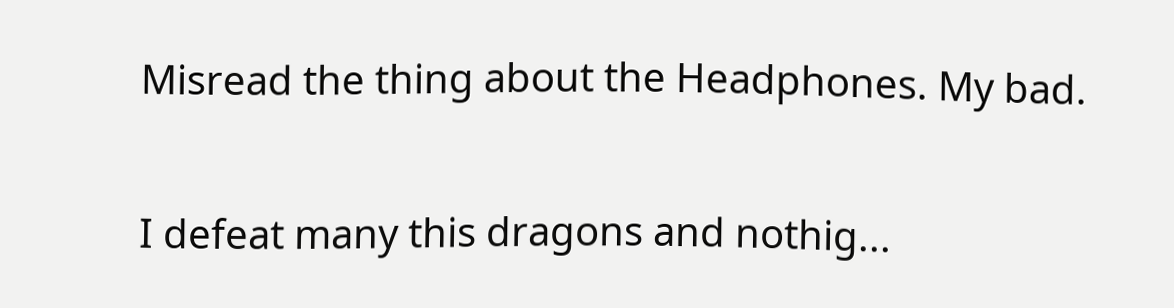Misread the thing about the Headphones. My bad.

I defeat many this dragons and nothig...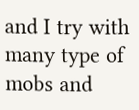and I try with many type of mobs and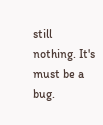still nothing. It's must be a bug.